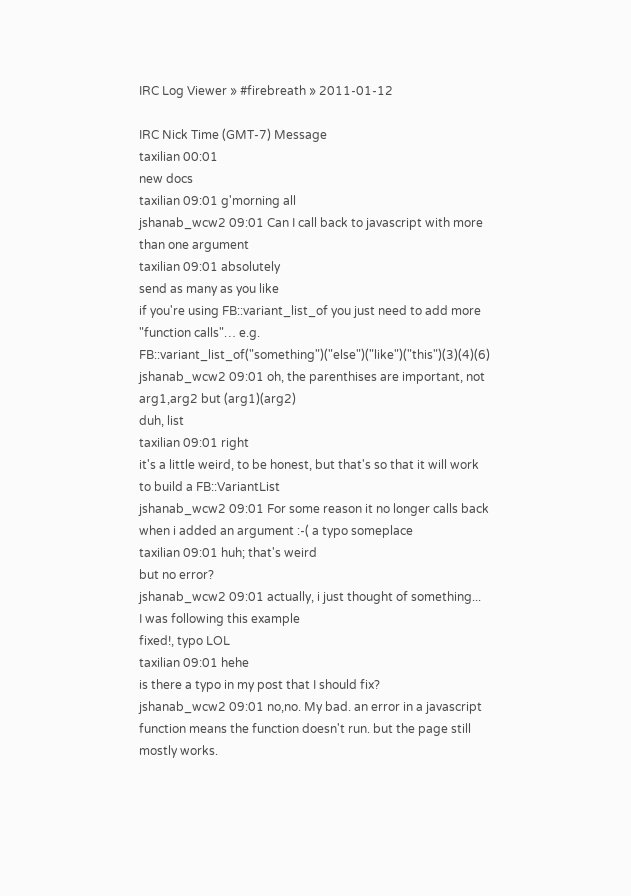IRC Log Viewer » #firebreath » 2011-01-12

IRC Nick Time (GMT-7) Message
taxilian 00:01
new docs
taxilian 09:01 g'morning all
jshanab_wcw2 09:01 Can I call back to javascript with more than one argument
taxilian 09:01 absolutely
send as many as you like
if you're using FB::variant_list_of you just need to add more "function calls"… e.g. FB::variant_list_of("something")("else")("like")("this")(3)(4)(6)
jshanab_wcw2 09:01 oh, the parenthises are important, not arg1,arg2 but (arg1)(arg2)
duh, list
taxilian 09:01 right
it's a little weird, to be honest, but that's so that it will work to build a FB::VariantList
jshanab_wcw2 09:01 For some reason it no longer calls back when i added an argument :-( a typo someplace
taxilian 09:01 huh; that's weird
but no error?
jshanab_wcw2 09:01 actually, i just thought of something...
I was following this example
fixed!, typo LOL
taxilian 09:01 hehe
is there a typo in my post that I should fix?
jshanab_wcw2 09:01 no,no. My bad. an error in a javascript function means the function doesn't run. but the page still mostly works.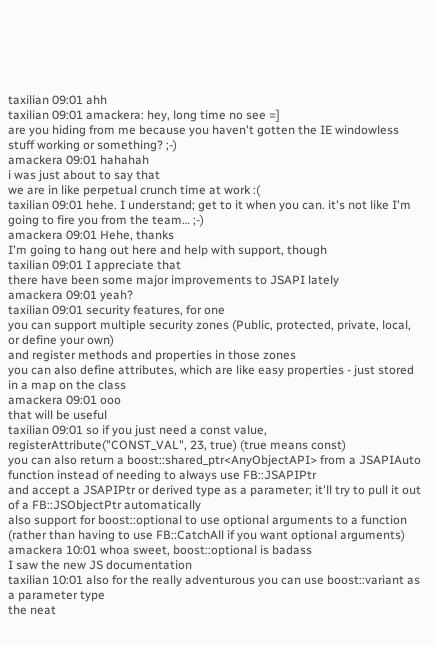taxilian 09:01 ahh
taxilian 09:01 amackera: hey, long time no see =]
are you hiding from me because you haven't gotten the IE windowless stuff working or something? ;-)
amackera 09:01 hahahah
i was just about to say that
we are in like perpetual crunch time at work :(
taxilian 09:01 hehe. I understand; get to it when you can. it's not like I'm going to fire you from the team… ;-)
amackera 09:01 Hehe, thanks
I'm going to hang out here and help with support, though
taxilian 09:01 I appreciate that
there have been some major improvements to JSAPI lately
amackera 09:01 yeah?
taxilian 09:01 security features, for one
you can support multiple security zones (Public, protected, private, local, or define your own)
and register methods and properties in those zones
you can also define attributes, which are like easy properties - just stored in a map on the class
amackera 09:01 ooo
that will be useful
taxilian 09:01 so if you just need a const value, registerAttribute("CONST_VAL", 23, true) (true means const)
you can also return a boost::shared_ptr<AnyObjectAPI> from a JSAPIAuto function instead of needing to always use FB::JSAPIPtr
and accept a JSAPIPtr or derived type as a parameter; it'll try to pull it out of a FB::JSObjectPtr automatically
also support for boost::optional to use optional arguments to a function (rather than having to use FB::CatchAll if you want optional arguments)
amackera 10:01 whoa sweet, boost::optional is badass
I saw the new JS documentation
taxilian 10:01 also for the really adventurous you can use boost::variant as a parameter type
the neat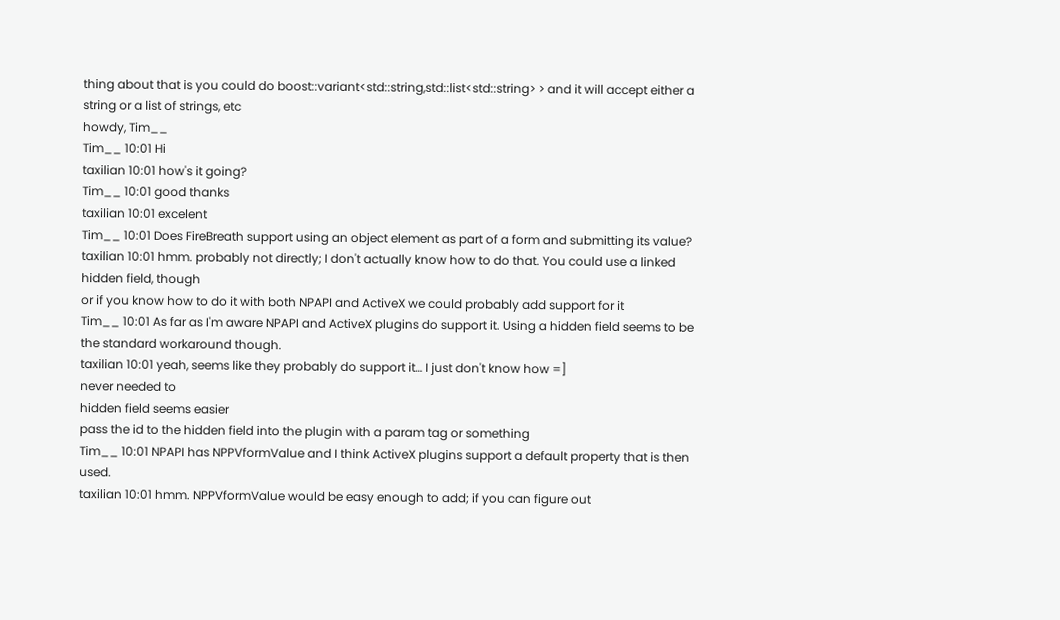thing about that is you could do boost::variant<std::string,std::list<std::string> > and it will accept either a string or a list of strings, etc
howdy, Tim__
Tim__ 10:01 Hi
taxilian 10:01 how's it going?
Tim__ 10:01 good thanks
taxilian 10:01 excelent
Tim__ 10:01 Does FireBreath support using an object element as part of a form and submitting its value?
taxilian 10:01 hmm. probably not directly; I don't actually know how to do that. You could use a linked hidden field, though
or if you know how to do it with both NPAPI and ActiveX we could probably add support for it
Tim__ 10:01 As far as I'm aware NPAPI and ActiveX plugins do support it. Using a hidden field seems to be the standard workaround though.
taxilian 10:01 yeah, seems like they probably do support it… I just don't know how =]
never needed to
hidden field seems easier
pass the id to the hidden field into the plugin with a param tag or something
Tim__ 10:01 NPAPI has NPPVformValue and I think ActiveX plugins support a default property that is then used.
taxilian 10:01 hmm. NPPVformValue would be easy enough to add; if you can figure out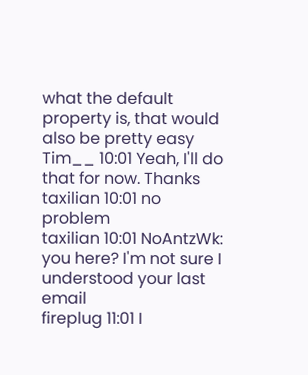what the default property is, that would also be pretty easy
Tim__ 10:01 Yeah, I'll do that for now. Thanks
taxilian 10:01 no problem
taxilian 10:01 NoAntzWk: you here? I'm not sure I understood your last email
fireplug 11:01 I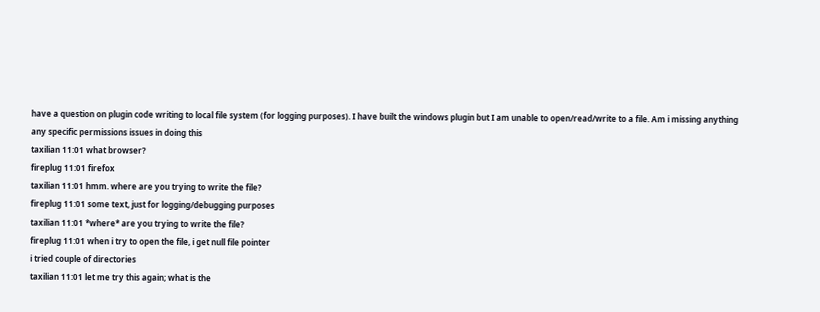have a question on plugin code writing to local file system (for logging purposes). I have built the windows plugin but I am unable to open/read/write to a file. Am i missing anything
any specific permissions issues in doing this
taxilian 11:01 what browser?
fireplug 11:01 firefox
taxilian 11:01 hmm. where are you trying to write the file?
fireplug 11:01 some text, just for logging/debugging purposes
taxilian 11:01 *where* are you trying to write the file?
fireplug 11:01 when i try to open the file, i get null file pointer
i tried couple of directories
taxilian 11:01 let me try this again; what is the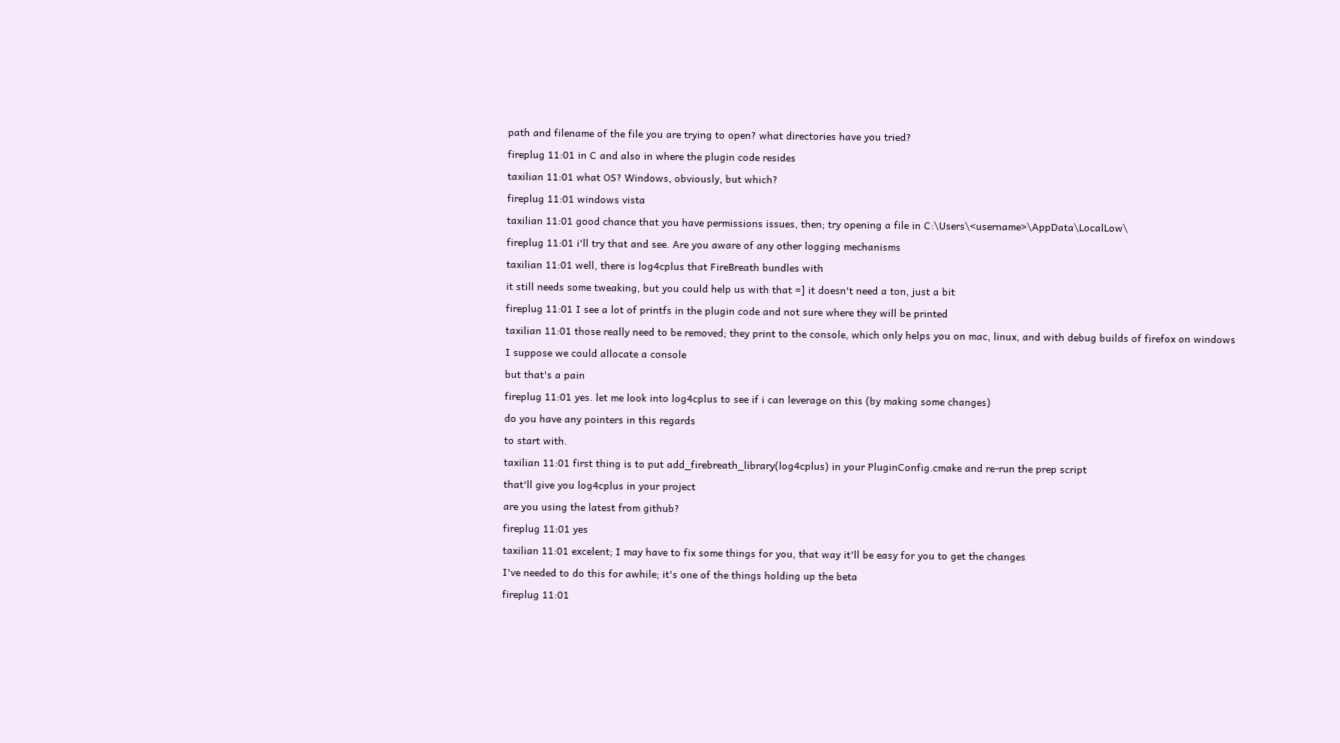path and filename of the file you are trying to open? what directories have you tried?
fireplug 11:01 in C and also in where the plugin code resides
taxilian 11:01 what OS? Windows, obviously, but which?
fireplug 11:01 windows vista
taxilian 11:01 good chance that you have permissions issues, then; try opening a file in C:\Users\<username>\AppData\LocalLow\
fireplug 11:01 i'll try that and see. Are you aware of any other logging mechanisms
taxilian 11:01 well, there is log4cplus that FireBreath bundles with
it still needs some tweaking, but you could help us with that =] it doesn't need a ton, just a bit
fireplug 11:01 I see a lot of printfs in the plugin code and not sure where they will be printed
taxilian 11:01 those really need to be removed; they print to the console, which only helps you on mac, linux, and with debug builds of firefox on windows
I suppose we could allocate a console
but that's a pain
fireplug 11:01 yes. let me look into log4cplus to see if i can leverage on this (by making some changes)
do you have any pointers in this regards
to start with.
taxilian 11:01 first thing is to put add_firebreath_library(log4cplus) in your PluginConfig.cmake and re-run the prep script
that'll give you log4cplus in your project
are you using the latest from github?
fireplug 11:01 yes
taxilian 11:01 excelent; I may have to fix some things for you, that way it'll be easy for you to get the changes
I've needed to do this for awhile; it's one of the things holding up the beta
fireplug 11:01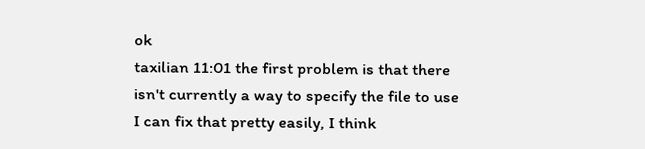ok
taxilian 11:01 the first problem is that there isn't currently a way to specify the file to use
I can fix that pretty easily, I think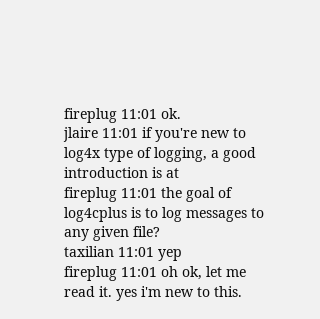fireplug 11:01 ok.
jlaire 11:01 if you're new to log4x type of logging, a good introduction is at
fireplug 11:01 the goal of log4cplus is to log messages to any given file?
taxilian 11:01 yep
fireplug 11:01 oh ok, let me read it. yes i'm new to this.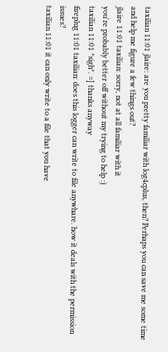taxilian 11:01 jlaire: are you pretty familiar with log4cplus, then? Perhaps you can save me some time and help me figure a few things out?
jlaire 11:01 taxilian: sorry, not at all familiar with it
you're probably better off without my trying to help :)
taxilian 11:01 *sigh*. =] thanks anyway
fireplug 11:01 taxilian: does this logger can write to file anywhare. how it deals with the permission issues?
taxilian 11:01 it can only write to a file that you have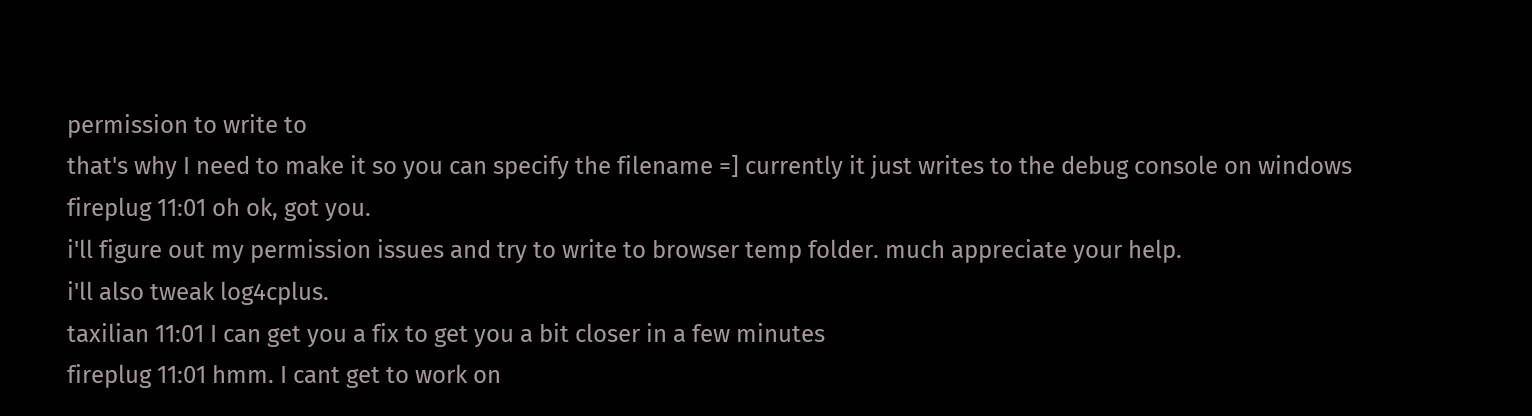permission to write to
that's why I need to make it so you can specify the filename =] currently it just writes to the debug console on windows
fireplug 11:01 oh ok, got you.
i'll figure out my permission issues and try to write to browser temp folder. much appreciate your help.
i'll also tweak log4cplus.
taxilian 11:01 I can get you a fix to get you a bit closer in a few minutes
fireplug 11:01 hmm. I cant get to work on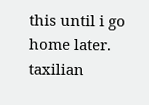this until i go home later.
taxilian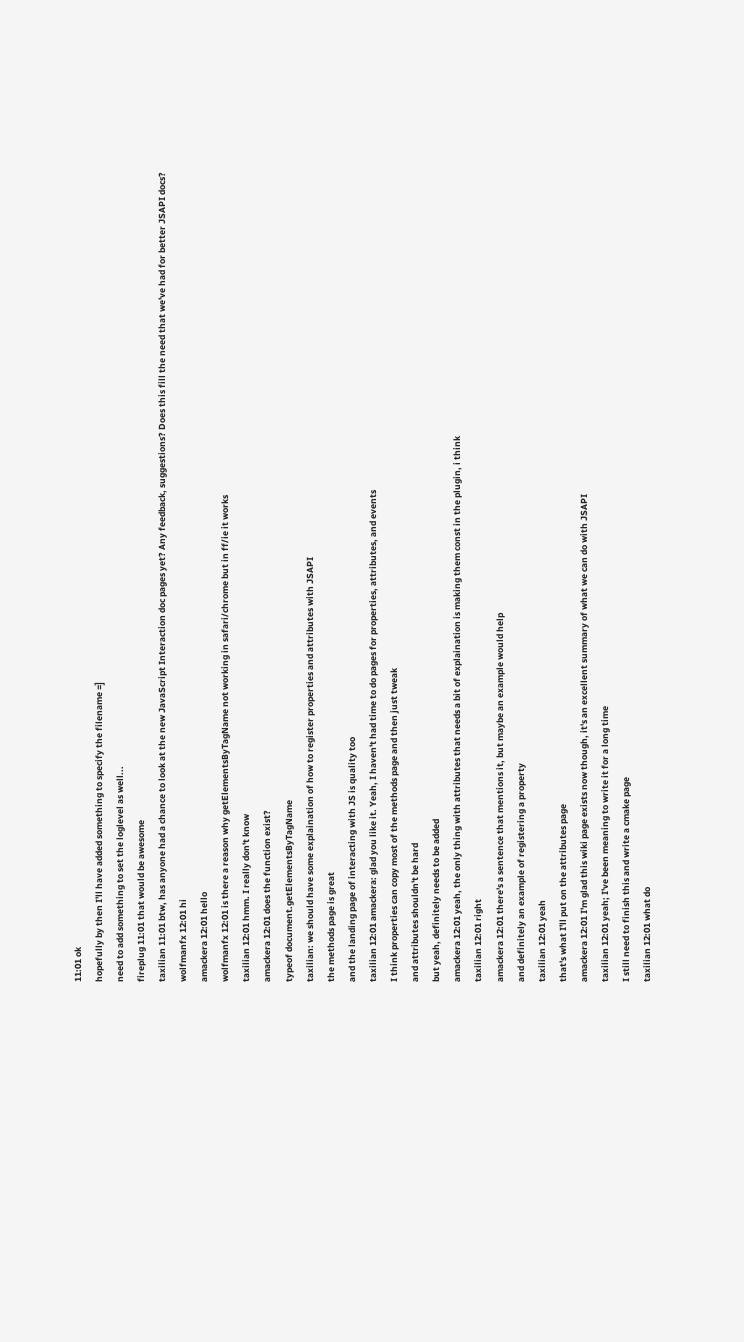11:01 ok
hopefully by then I'll have added something to specify the filename =]
need to add something to set the loglevel as well...
fireplug 11:01 that would be awesome
taxilian 11:01 btw, has anyone had a chance to look at the new JavaScript Interaction doc pages yet? Any feedback, suggestions? Does this fill the need that we've had for better JSAPI docs?
wolfmanfx 12:01 hi
amackera 12:01 hello
wolfmanfx 12:01 is there a reason why getElementsByTagName not working in safari/chrome but in ff/ie it works
taxilian 12:01 hmm. I really don't know
amackera 12:01 does the function exist?
typeof document.getElementsByTagName
taxilian: we should have some explaination of how to register properties and attributes with JSAPI
the methods page is great
and the landing page of interacting with JS is quality too
taxilian 12:01 amackera: glad you like it. Yeah, I haven't had time to do pages for properties, attributes, and events
I think properties can copy most of the methods page and then just tweak
and attributes shouldn't be hard
but yeah, definitely needs to be added
amackera 12:01 yeah, the only thing with attributes that needs a bit of explaination is making them const in the plugin, i think
taxilian 12:01 right
amackera 12:01 there's a sentence that mentions it, but maybe an example would help
and definitely an example of registering a property
taxilian 12:01 yeah
that's what I'll put on the attributes page
amackera 12:01 I'm glad this wiki page exists now though, it's an excellent summary of what we can do with JSAPI
taxilian 12:01 yeah; I've been meaning to write it for a long time
I still need to finish this and write a cmake page
taxilian 12:01 what do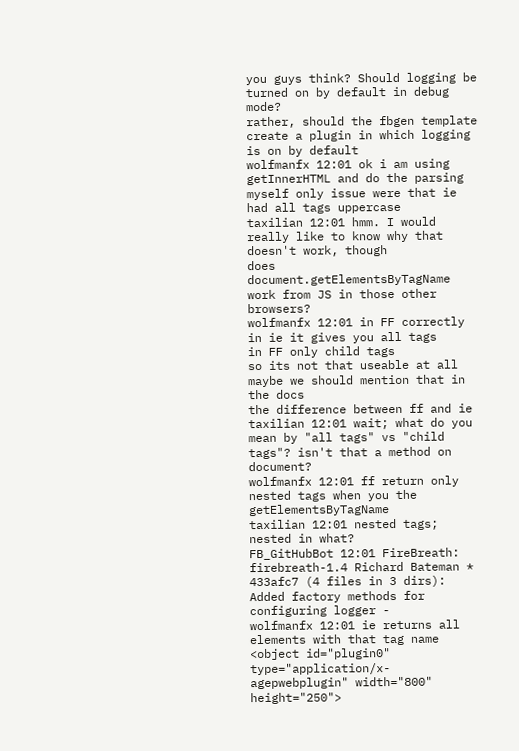you guys think? Should logging be turned on by default in debug mode?
rather, should the fbgen template create a plugin in which logging is on by default
wolfmanfx 12:01 ok i am using getInnerHTML and do the parsing myself only issue were that ie had all tags uppercase
taxilian 12:01 hmm. I would really like to know why that doesn't work, though
does document.getElementsByTagName work from JS in those other browsers?
wolfmanfx 12:01 in FF correctly
in ie it gives you all tags
in FF only child tags
so its not that useable at all
maybe we should mention that in the docs
the difference between ff and ie
taxilian 12:01 wait; what do you mean by "all tags" vs "child tags"? isn't that a method on document?
wolfmanfx 12:01 ff return only nested tags when you the getElementsByTagName
taxilian 12:01 nested tags; nested in what?
FB_GitHubBot 12:01 FireBreath: firebreath-1.4 Richard Bateman * 433afc7 (4 files in 3 dirs): Added factory methods for configuring logger -
wolfmanfx 12:01 ie returns all elements with that tag name
<object id="plugin0" type="application/x-agepwebplugin" width="800" height="250">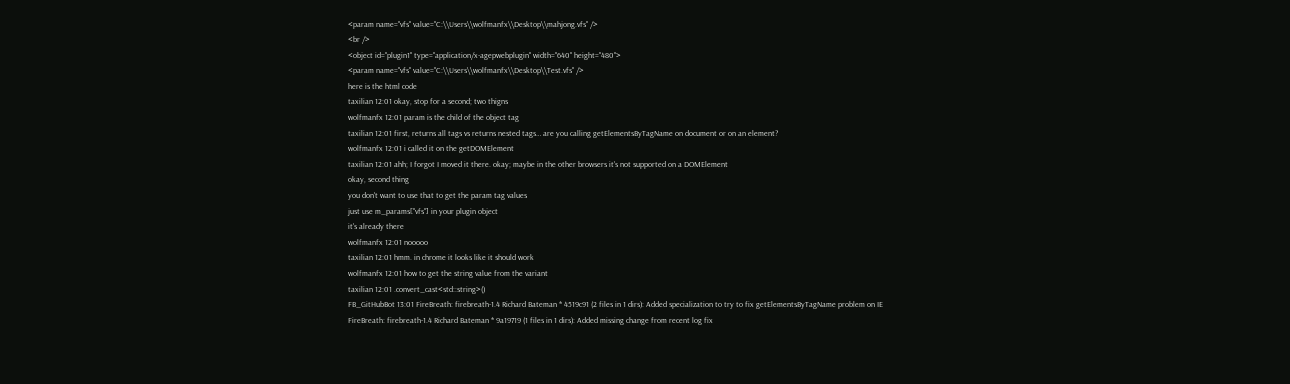<param name="vfs" value="C:\\Users\\wolfmanfx\\Desktop\\mahjong.vfs" />
<br />
<object id="plugin1" type="application/x-agepwebplugin" width="640" height="480">
<param name="vfs" value="C:\\Users\\wolfmanfx\\Desktop\\Test.vfs" />
here is the html code
taxilian 12:01 okay, stop for a second; two thigns
wolfmanfx 12:01 param is the child of the object tag
taxilian 12:01 first, returns all tags vs returns nested tags… are you calling getElementsByTagName on document or on an element?
wolfmanfx 12:01 i called it on the getDOMElement
taxilian 12:01 ahh; I forgot I moved it there. okay; maybe in the other browsers it's not supported on a DOMElement
okay, second thing
you don't want to use that to get the param tag values
just use m_params["vfs"] in your plugin object
it's already there
wolfmanfx 12:01 nooooo
taxilian 12:01 hmm. in chrome it looks like it should work
wolfmanfx 12:01 how to get the string value from the variant
taxilian 12:01 .convert_cast<std::string>()
FB_GitHubBot 13:01 FireBreath: firebreath-1.4 Richard Bateman * 4519c91 (2 files in 1 dirs): Added specialization to try to fix getElementsByTagName problem on IE
FireBreath: firebreath-1.4 Richard Bateman * 9a19719 (1 files in 1 dirs): Added missing change from recent log fix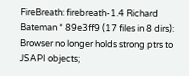FireBreath: firebreath-1.4 Richard Bateman * 89e3ff9 (17 files in 8 dirs): Browser no longer holds strong ptrs to JSAPI objects;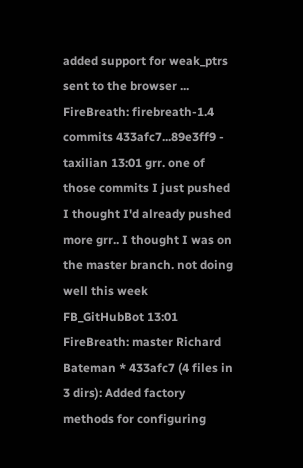added support for weak_ptrs sent to the browser ...
FireBreath: firebreath-1.4 commits 433afc7...89e3ff9 -
taxilian 13:01 grr. one of those commits I just pushed I thought I'd already pushed
more grr.. I thought I was on the master branch. not doing well this week
FB_GitHubBot 13:01 FireBreath: master Richard Bateman * 433afc7 (4 files in 3 dirs): Added factory methods for configuring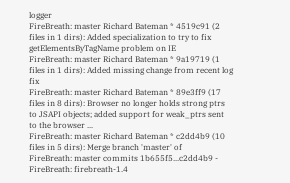logger
FireBreath: master Richard Bateman * 4519c91 (2 files in 1 dirs): Added specialization to try to fix getElementsByTagName problem on IE
FireBreath: master Richard Bateman * 9a19719 (1 files in 1 dirs): Added missing change from recent log fix
FireBreath: master Richard Bateman * 89e3ff9 (17 files in 8 dirs): Browser no longer holds strong ptrs to JSAPI objects; added support for weak_ptrs sent to the browser ...
FireBreath: master Richard Bateman * c2dd4b9 (10 files in 5 dirs): Merge branch 'master' of
FireBreath: master commits 1b655f5...c2dd4b9 -
FireBreath: firebreath-1.4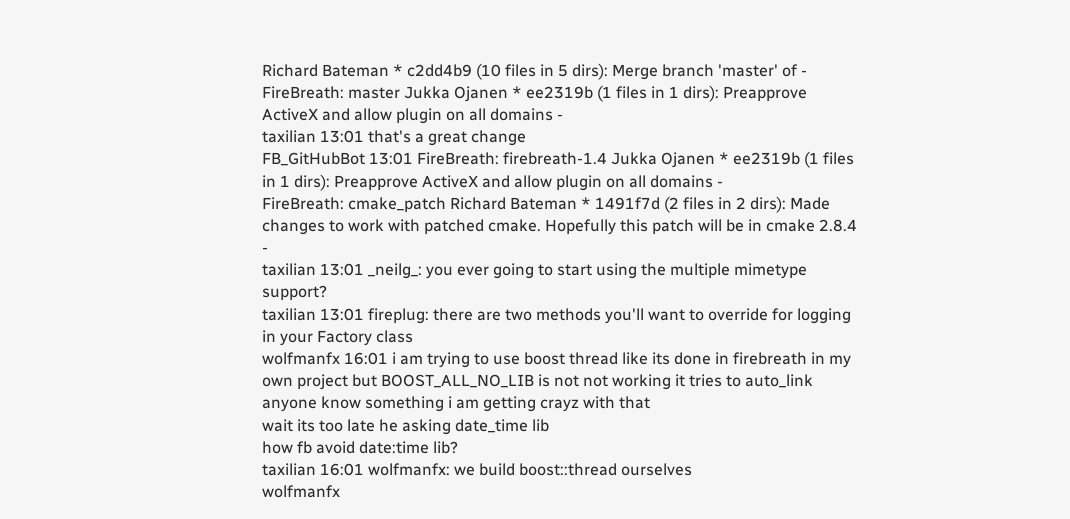Richard Bateman * c2dd4b9 (10 files in 5 dirs): Merge branch 'master' of -
FireBreath: master Jukka Ojanen * ee2319b (1 files in 1 dirs): Preapprove ActiveX and allow plugin on all domains -
taxilian 13:01 that's a great change
FB_GitHubBot 13:01 FireBreath: firebreath-1.4 Jukka Ojanen * ee2319b (1 files in 1 dirs): Preapprove ActiveX and allow plugin on all domains -
FireBreath: cmake_patch Richard Bateman * 1491f7d (2 files in 2 dirs): Made changes to work with patched cmake. Hopefully this patch will be in cmake 2.8.4 -
taxilian 13:01 _neilg_: you ever going to start using the multiple mimetype support?
taxilian 13:01 fireplug: there are two methods you'll want to override for logging in your Factory class
wolfmanfx 16:01 i am trying to use boost thread like its done in firebreath in my own project but BOOST_ALL_NO_LIB is not not working it tries to auto_link
anyone know something i am getting crayz with that
wait its too late he asking date_time lib
how fb avoid date:time lib?
taxilian 16:01 wolfmanfx: we build boost::thread ourselves
wolfmanfx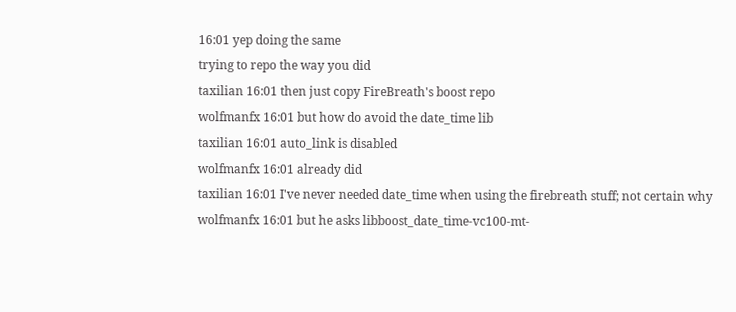16:01 yep doing the same
trying to repo the way you did
taxilian 16:01 then just copy FireBreath's boost repo
wolfmanfx 16:01 but how do avoid the date_time lib
taxilian 16:01 auto_link is disabled
wolfmanfx 16:01 already did
taxilian 16:01 I've never needed date_time when using the firebreath stuff; not certain why
wolfmanfx 16:01 but he asks libboost_date_time-vc100-mt-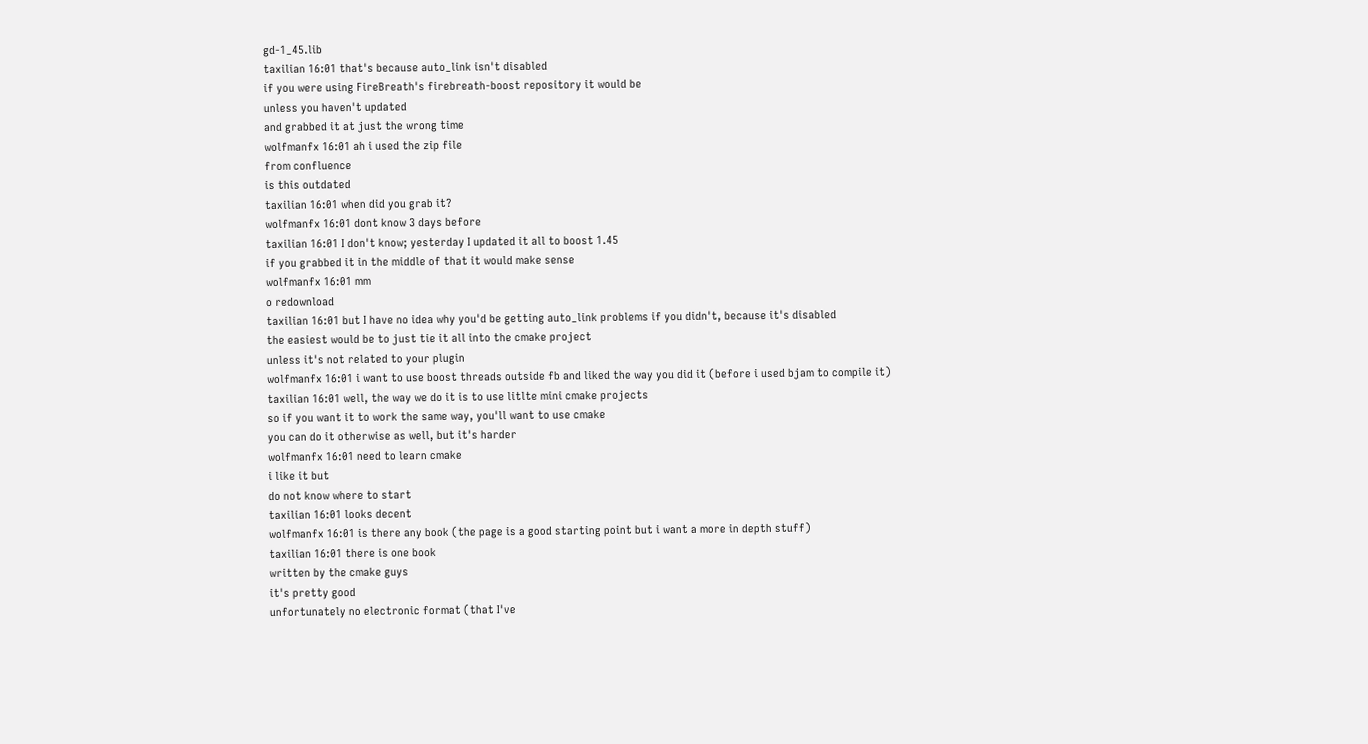gd-1_45.lib
taxilian 16:01 that's because auto_link isn't disabled
if you were using FireBreath's firebreath-boost repository it would be
unless you haven't updated
and grabbed it at just the wrong time
wolfmanfx 16:01 ah i used the zip file
from confluence
is this outdated
taxilian 16:01 when did you grab it?
wolfmanfx 16:01 dont know 3 days before
taxilian 16:01 I don't know; yesterday I updated it all to boost 1.45
if you grabbed it in the middle of that it would make sense
wolfmanfx 16:01 mm
o redownload
taxilian 16:01 but I have no idea why you'd be getting auto_link problems if you didn't, because it's disabled
the easiest would be to just tie it all into the cmake project
unless it's not related to your plugin
wolfmanfx 16:01 i want to use boost threads outside fb and liked the way you did it (before i used bjam to compile it)
taxilian 16:01 well, the way we do it is to use litlte mini cmake projects
so if you want it to work the same way, you'll want to use cmake
you can do it otherwise as well, but it's harder
wolfmanfx 16:01 need to learn cmake
i like it but
do not know where to start
taxilian 16:01 looks decent
wolfmanfx 16:01 is there any book (the page is a good starting point but i want a more in depth stuff)
taxilian 16:01 there is one book
written by the cmake guys
it's pretty good
unfortunately no electronic format (that I've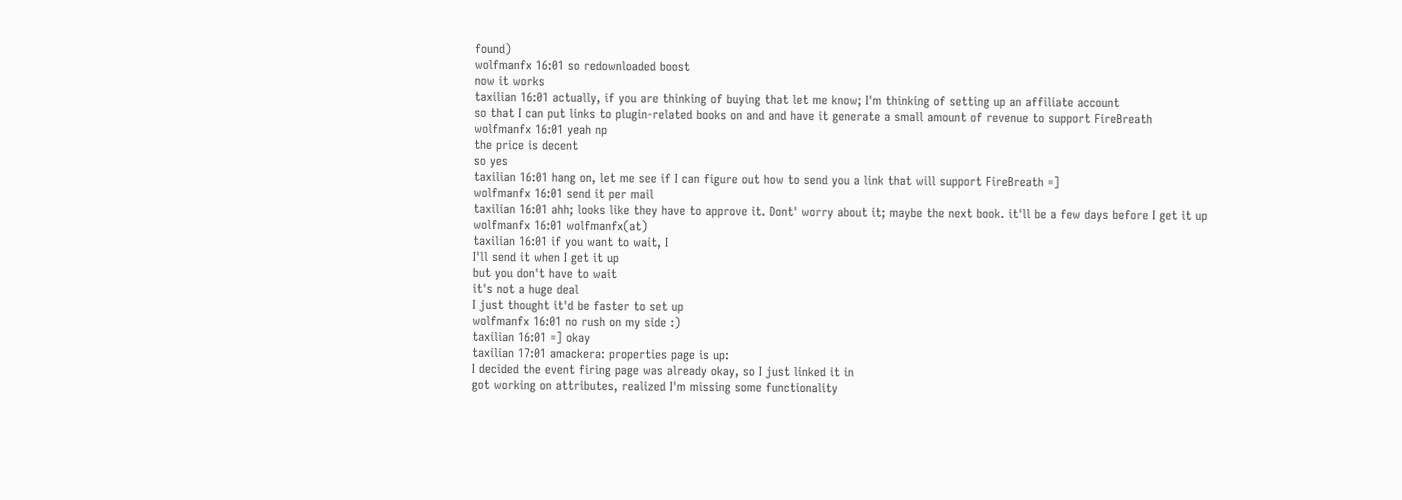found)
wolfmanfx 16:01 so redownloaded boost
now it works
taxilian 16:01 actually, if you are thinking of buying that let me know; I'm thinking of setting up an affiliate account
so that I can put links to plugin-related books on and and have it generate a small amount of revenue to support FireBreath
wolfmanfx 16:01 yeah np
the price is decent
so yes
taxilian 16:01 hang on, let me see if I can figure out how to send you a link that will support FireBreath =]
wolfmanfx 16:01 send it per mail
taxilian 16:01 ahh; looks like they have to approve it. Dont' worry about it; maybe the next book. it'll be a few days before I get it up
wolfmanfx 16:01 wolfmanfx(at)
taxilian 16:01 if you want to wait, I
I'll send it when I get it up
but you don't have to wait
it's not a huge deal
I just thought it'd be faster to set up
wolfmanfx 16:01 no rush on my side :)
taxilian 16:01 =] okay
taxilian 17:01 amackera: properties page is up:
I decided the event firing page was already okay, so I just linked it in
got working on attributes, realized I'm missing some functionality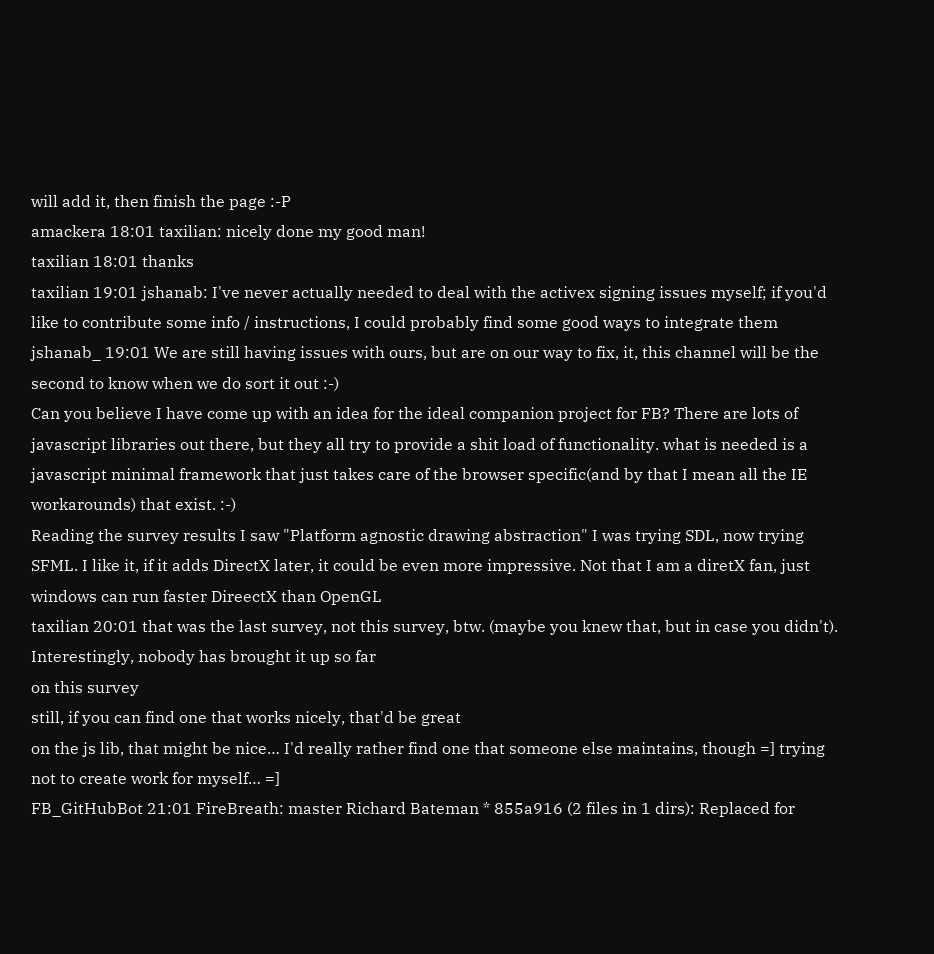will add it, then finish the page :-P
amackera 18:01 taxilian: nicely done my good man!
taxilian 18:01 thanks
taxilian 19:01 jshanab: I've never actually needed to deal with the activex signing issues myself; if you'd like to contribute some info / instructions, I could probably find some good ways to integrate them
jshanab_ 19:01 We are still having issues with ours, but are on our way to fix, it, this channel will be the second to know when we do sort it out :-)
Can you believe I have come up with an idea for the ideal companion project for FB? There are lots of javascript libraries out there, but they all try to provide a shit load of functionality. what is needed is a javascript minimal framework that just takes care of the browser specific(and by that I mean all the IE workarounds) that exist. :-)
Reading the survey results I saw "Platform agnostic drawing abstraction" I was trying SDL, now trying SFML. I like it, if it adds DirectX later, it could be even more impressive. Not that I am a diretX fan, just windows can run faster DireectX than OpenGL
taxilian 20:01 that was the last survey, not this survey, btw. (maybe you knew that, but in case you didn't). Interestingly, nobody has brought it up so far
on this survey
still, if you can find one that works nicely, that'd be great
on the js lib, that might be nice… I'd really rather find one that someone else maintains, though =] trying not to create work for myself… =]
FB_GitHubBot 21:01 FireBreath: master Richard Bateman * 855a916 (2 files in 1 dirs): Replaced for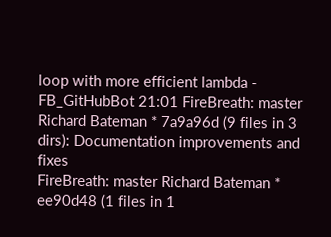loop with more efficient lambda -
FB_GitHubBot 21:01 FireBreath: master Richard Bateman * 7a9a96d (9 files in 3 dirs): Documentation improvements and fixes
FireBreath: master Richard Bateman * ee90d48 (1 files in 1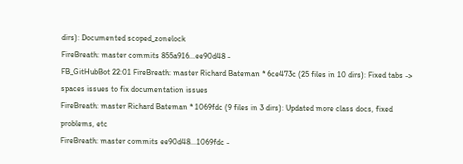dirs): Documented scoped_zonelock
FireBreath: master commits 855a916...ee90d48 -
FB_GitHubBot 22:01 FireBreath: master Richard Bateman * 6ce473c (25 files in 10 dirs): Fixed tabs -> spaces issues to fix documentation issues
FireBreath: master Richard Bateman * 1069fdc (9 files in 3 dirs): Updated more class docs, fixed problems, etc
FireBreath: master commits ee90d48...1069fdc -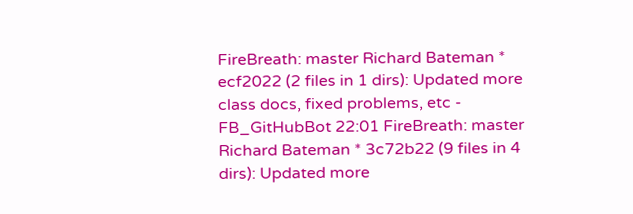FireBreath: master Richard Bateman * ecf2022 (2 files in 1 dirs): Updated more class docs, fixed problems, etc -
FB_GitHubBot 22:01 FireBreath: master Richard Bateman * 3c72b22 (9 files in 4 dirs): Updated more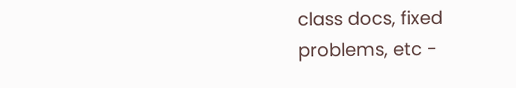class docs, fixed problems, etc -